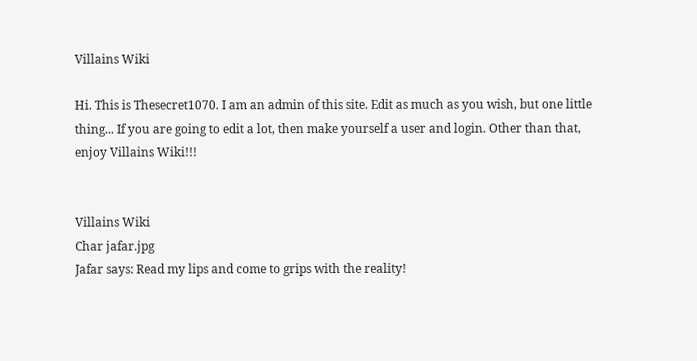Villains Wiki

Hi. This is Thesecret1070. I am an admin of this site. Edit as much as you wish, but one little thing... If you are going to edit a lot, then make yourself a user and login. Other than that, enjoy Villains Wiki!!!


Villains Wiki
Char jafar.jpg
Jafar says: Read my lips and come to grips with the reality!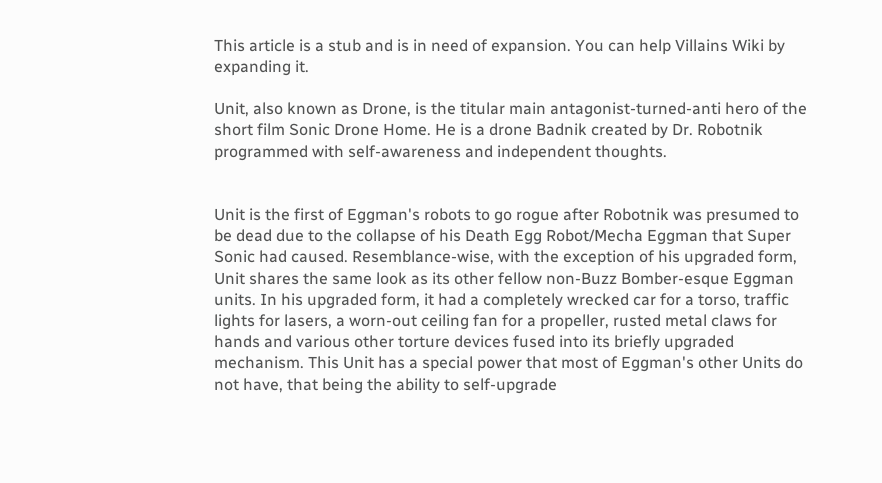This article is a stub and is in need of expansion. You can help Villains Wiki by expanding it.

Unit, also known as Drone, is the titular main antagonist-turned-anti hero of the short film Sonic Drone Home. He is a drone Badnik created by Dr. Robotnik programmed with self-awareness and independent thoughts.


Unit is the first of Eggman's robots to go rogue after Robotnik was presumed to be dead due to the collapse of his Death Egg Robot/Mecha Eggman that Super Sonic had caused. Resemblance-wise, with the exception of his upgraded form, Unit shares the same look as its other fellow non-Buzz Bomber-esque Eggman units. In his upgraded form, it had a completely wrecked car for a torso, traffic lights for lasers, a worn-out ceiling fan for a propeller, rusted metal claws for hands and various other torture devices fused into its briefly upgraded mechanism. This Unit has a special power that most of Eggman's other Units do not have, that being the ability to self-upgrade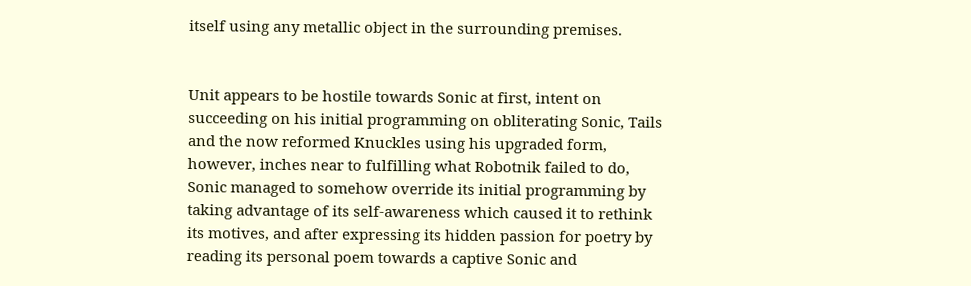itself using any metallic object in the surrounding premises.


Unit appears to be hostile towards Sonic at first, intent on succeeding on his initial programming on obliterating Sonic, Tails and the now reformed Knuckles using his upgraded form, however, inches near to fulfilling what Robotnik failed to do, Sonic managed to somehow override its initial programming by taking advantage of its self-awareness which caused it to rethink its motives, and after expressing its hidden passion for poetry by reading its personal poem towards a captive Sonic and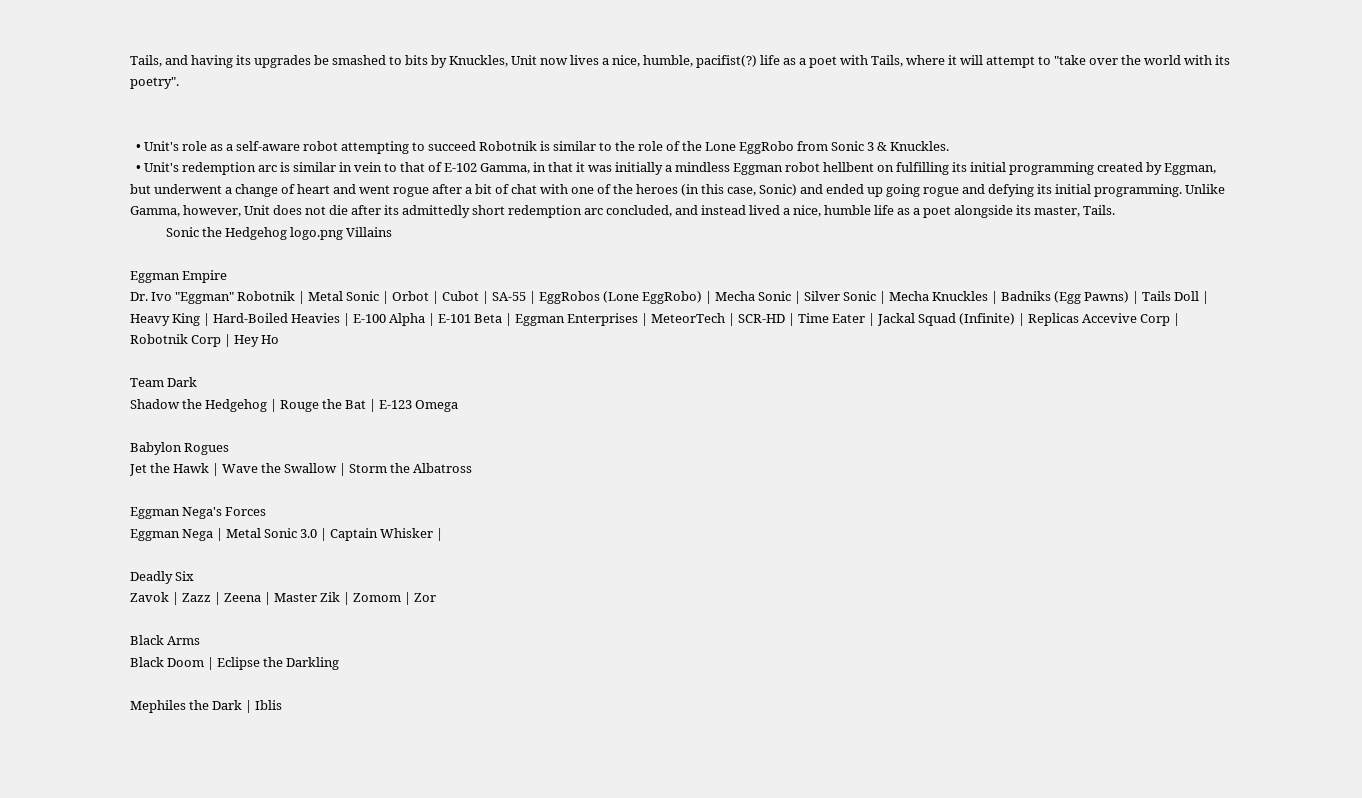Tails, and having its upgrades be smashed to bits by Knuckles, Unit now lives a nice, humble, pacifist(?) life as a poet with Tails, where it will attempt to "take over the world with its poetry".


  • Unit's role as a self-aware robot attempting to succeed Robotnik is similar to the role of the Lone EggRobo from Sonic 3 & Knuckles.
  • Unit's redemption arc is similar in vein to that of E-102 Gamma, in that it was initially a mindless Eggman robot hellbent on fulfilling its initial programming created by Eggman, but underwent a change of heart and went rogue after a bit of chat with one of the heroes (in this case, Sonic) and ended up going rogue and defying its initial programming. Unlike Gamma, however, Unit does not die after its admittedly short redemption arc concluded, and instead lived a nice, humble life as a poet alongside its master, Tails.
            Sonic the Hedgehog logo.png Villains

Eggman Empire
Dr. Ivo "Eggman" Robotnik | Metal Sonic | Orbot | Cubot | SA-55 | EggRobos (Lone EggRobo) | Mecha Sonic | Silver Sonic | Mecha Knuckles | Badniks (Egg Pawns) | Tails Doll | Heavy King | Hard-Boiled Heavies | E-100 Alpha | E-101 Beta | Eggman Enterprises | MeteorTech | SCR-HD | Time Eater | Jackal Squad (Infinite) | Replicas Accevive Corp | Robotnik Corp | Hey Ho

Team Dark
Shadow the Hedgehog | Rouge the Bat | E-123 Omega

Babylon Rogues
Jet the Hawk | Wave the Swallow | Storm the Albatross

Eggman Nega's Forces
Eggman Nega | Metal Sonic 3.0 | Captain Whisker |

Deadly Six
Zavok | Zazz | Zeena | Master Zik | Zomom | Zor

Black Arms
Black Doom | Eclipse the Darkling

Mephiles the Dark | Iblis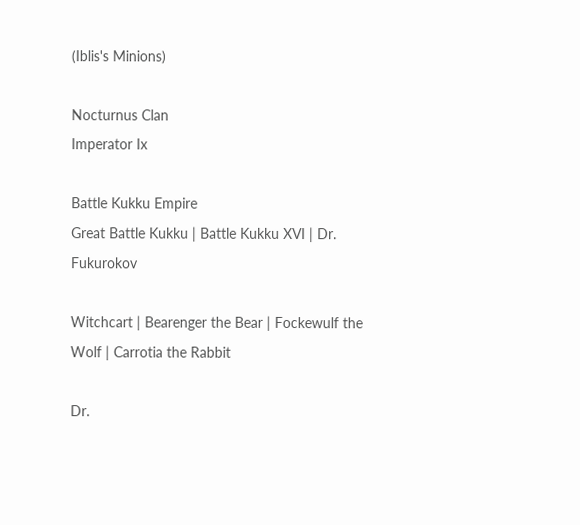(Iblis's Minions)

Nocturnus Clan
Imperator Ix

Battle Kukku Empire
Great Battle Kukku | Battle Kukku XVI | Dr. Fukurokov

Witchcart | Bearenger the Bear | Fockewulf the Wolf | Carrotia the Rabbit

Dr.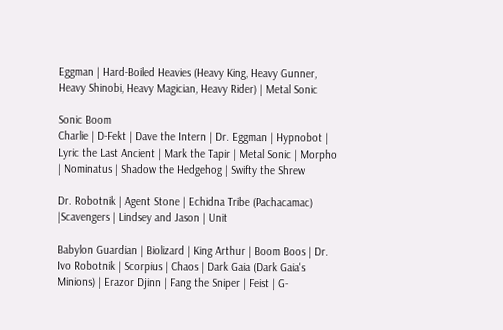Eggman | Hard-Boiled Heavies (Heavy King, Heavy Gunner, Heavy Shinobi, Heavy Magician, Heavy Rider) | Metal Sonic

Sonic Boom
Charlie | D-Fekt | Dave the Intern | Dr. Eggman | Hypnobot | Lyric the Last Ancient | Mark the Tapir | Metal Sonic | Morpho | Nominatus | Shadow the Hedgehog | Swifty the Shrew

Dr. Robotnik | Agent Stone | Echidna Tribe (Pachacamac) |Scavengers | Lindsey and Jason | Unit

Babylon Guardian | Biolizard | King Arthur | Boom Boos | Dr. Ivo Robotnik | Scorpius | Chaos | Dark Gaia (Dark Gaia's Minions) | Erazor Djinn | Fang the Sniper | Feist | G-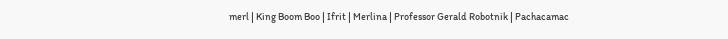merl | King Boom Boo | Ifrit | Merlina | Professor Gerald Robotnik | Pachacamac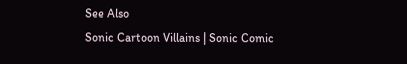See Also
Sonic Cartoon Villains | Sonic Comic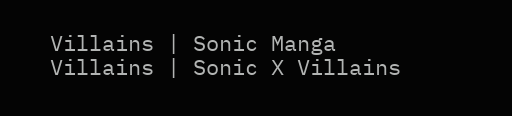Villains | Sonic Manga Villains | Sonic X Villains